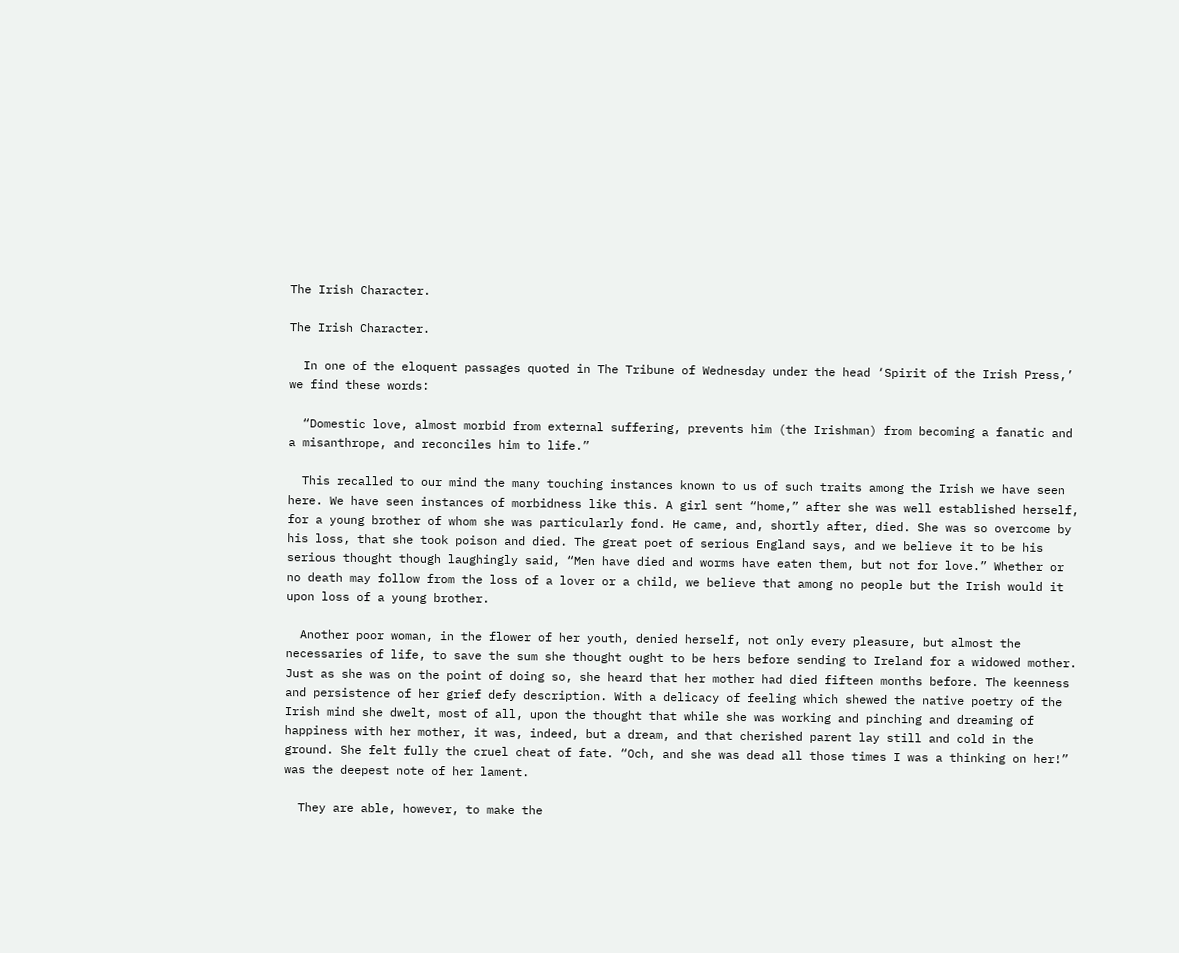The Irish Character.

The Irish Character.

  In one of the eloquent passages quoted in The Tribune of Wednesday under the head ‘Spirit of the Irish Press,’ we find these words:

  “Domestic love, almost morbid from external suffering, prevents him (the Irishman) from becoming a fanatic and a misanthrope, and reconciles him to life.”

  This recalled to our mind the many touching instances known to us of such traits among the Irish we have seen here. We have seen instances of morbidness like this. A girl sent “home,” after she was well established herself, for a young brother of whom she was particularly fond. He came, and, shortly after, died. She was so overcome by his loss, that she took poison and died. The great poet of serious England says, and we believe it to be his serious thought though laughingly said, “Men have died and worms have eaten them, but not for love.” Whether or no death may follow from the loss of a lover or a child, we believe that among no people but the Irish would it upon loss of a young brother.

  Another poor woman, in the flower of her youth, denied herself, not only every pleasure, but almost the necessaries of life, to save the sum she thought ought to be hers before sending to Ireland for a widowed mother. Just as she was on the point of doing so, she heard that her mother had died fifteen months before. The keenness and persistence of her grief defy description. With a delicacy of feeling which shewed the native poetry of the Irish mind she dwelt, most of all, upon the thought that while she was working and pinching and dreaming of happiness with her mother, it was, indeed, but a dream, and that cherished parent lay still and cold in the ground. She felt fully the cruel cheat of fate. “Och, and she was dead all those times I was a thinking on her!” was the deepest note of her lament.

  They are able, however, to make the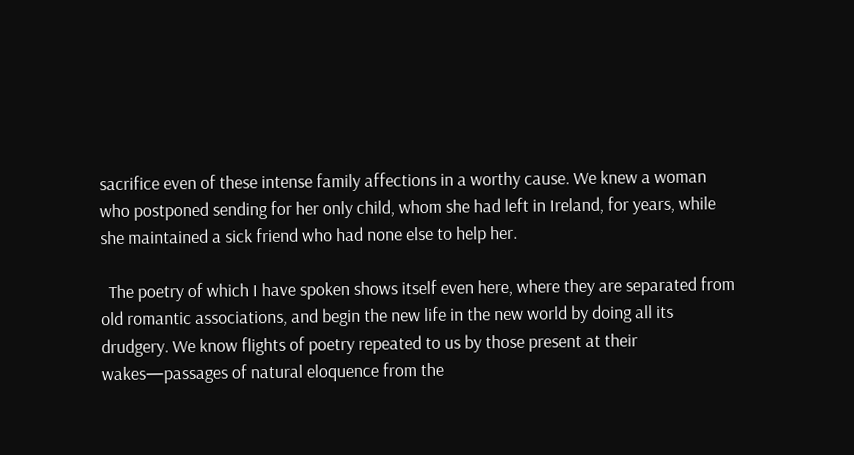sacrifice even of these intense family affections in a worthy cause. We knew a woman who postponed sending for her only child, whom she had left in Ireland, for years, while she maintained a sick friend who had none else to help her.

  The poetry of which I have spoken shows itself even here, where they are separated from old romantic associations, and begin the new life in the new world by doing all its drudgery. We know flights of poetry repeated to us by those present at their wakes—passages of natural eloquence from the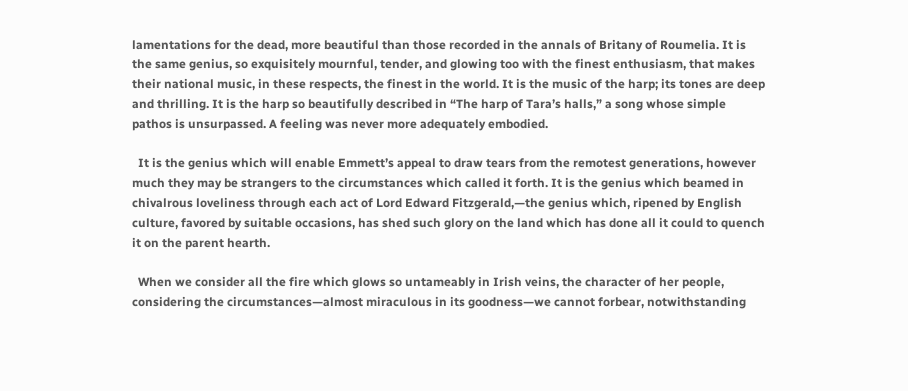lamentations for the dead, more beautiful than those recorded in the annals of Britany of Roumelia. It is the same genius, so exquisitely mournful, tender, and glowing too with the finest enthusiasm, that makes their national music, in these respects, the finest in the world. It is the music of the harp; its tones are deep and thrilling. It is the harp so beautifully described in “The harp of Tara’s halls,” a song whose simple pathos is unsurpassed. A feeling was never more adequately embodied.

  It is the genius which will enable Emmett’s appeal to draw tears from the remotest generations, however much they may be strangers to the circumstances which called it forth. It is the genius which beamed in chivalrous loveliness through each act of Lord Edward Fitzgerald,—the genius which, ripened by English culture, favored by suitable occasions, has shed such glory on the land which has done all it could to quench it on the parent hearth.

  When we consider all the fire which glows so untameably in Irish veins, the character of her people, considering the circumstances—almost miraculous in its goodness—we cannot forbear, notwithstanding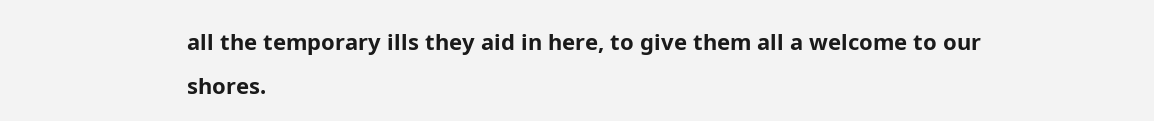all the temporary ills they aid in here, to give them all a welcome to our shores.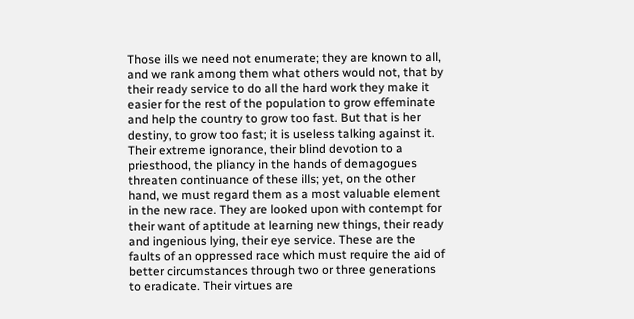Those ills we need not enumerate; they are known to all, and we rank among them what others would not, that by their ready service to do all the hard work they make it easier for the rest of the population to grow effeminate and help the country to grow too fast. But that is her destiny, to grow too fast; it is useless talking against it. Their extreme ignorance, their blind devotion to a priesthood, the pliancy in the hands of demagogues threaten continuance of these ills; yet, on the other hand, we must regard them as a most valuable element in the new race. They are looked upon with contempt for their want of aptitude at learning new things, their ready and ingenious lying, their eye service. These are the faults of an oppressed race which must require the aid of better circumstances through two or three generations to eradicate. Their virtues are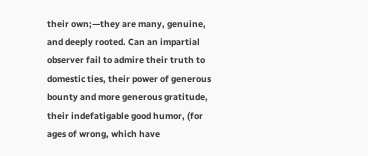their own;—they are many, genuine, and deeply rooted. Can an impartial observer fail to admire their truth to domestic ties, their power of generous bounty and more generous gratitude, their indefatigable good humor, (for ages of wrong, which have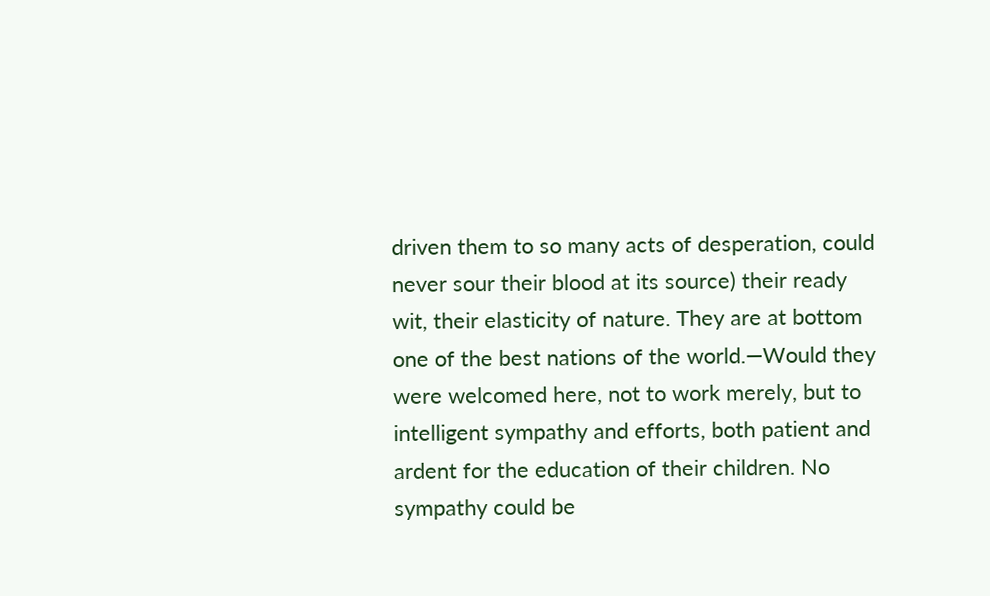driven them to so many acts of desperation, could never sour their blood at its source) their ready wit, their elasticity of nature. They are at bottom one of the best nations of the world.—Would they were welcomed here, not to work merely, but to intelligent sympathy and efforts, both patient and ardent for the education of their children. No sympathy could be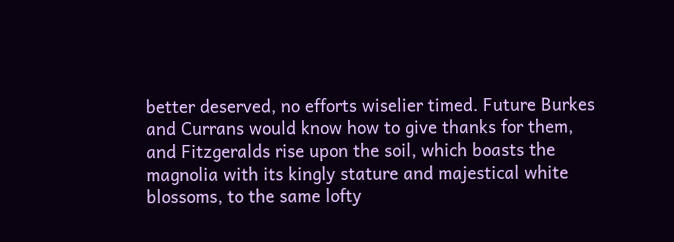better deserved, no efforts wiselier timed. Future Burkes and Currans would know how to give thanks for them, and Fitzgeralds rise upon the soil, which boasts the magnolia with its kingly stature and majestical white blossoms, to the same lofty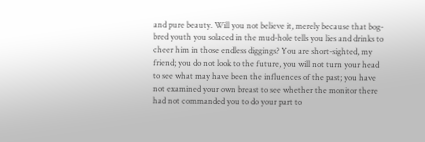and pure beauty. Will you not believe it, merely because that bog-bred youth you solaced in the mud-hole tells you lies and drinks to cheer him in those endless diggings? You are short-sighted, my friend; you do not look to the future, you will not turn your head to see what may have been the influences of the past; you have not examined your own breast to see whether the monitor there had not commanded you to do your part to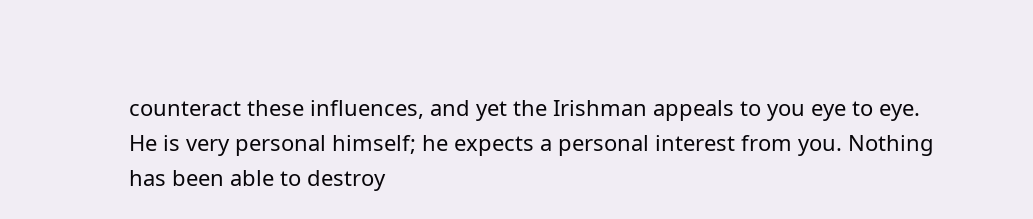counteract these influences, and yet the Irishman appeals to you eye to eye. He is very personal himself; he expects a personal interest from you. Nothing has been able to destroy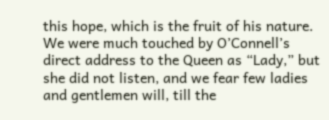this hope, which is the fruit of his nature. We were much touched by O’Connell’s direct address to the Queen as “Lady,” but she did not listen, and we fear few ladies and gentlemen will, till the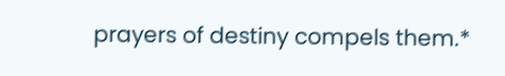prayers of destiny compels them.*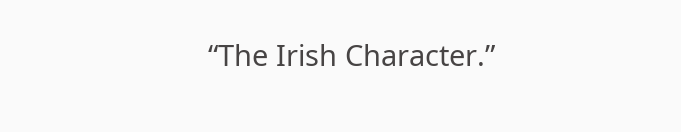“The Irish Character.”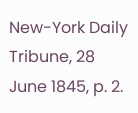New-York Daily Tribune, 28 June 1845, p. 2.